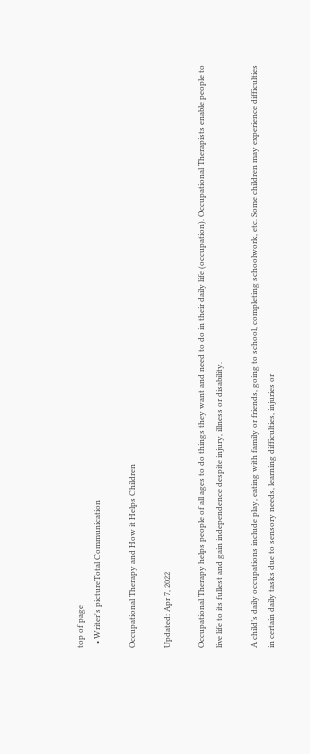top of page
  • Writer's pictureTotal Communication

Occupational Therapy and How it Helps Children

Updated: Apr 7, 2022

Occupational Therapy helps people of all ages to do things they want and need to do in their daily life (occupation). Occupational Therapists enable people to live life to its fullest and gain independence despite injury, illness or disability.

A child’s daily occupations include play, eating with family or friends, going to school, completing schoolwork, etc. Some children may experience difficulties in certain daily tasks due to sensory needs, learning difficulties, injuries or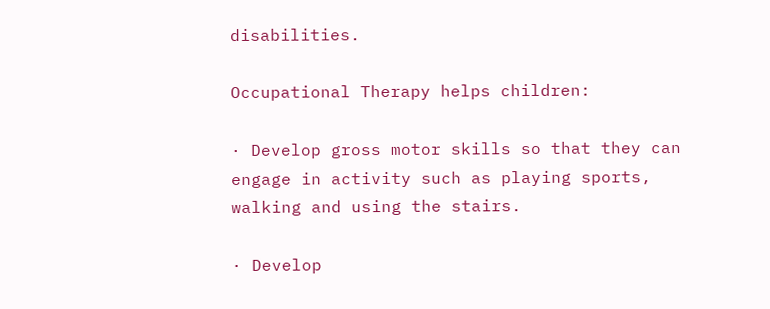disabilities.

Occupational Therapy helps children:

· Develop gross motor skills so that they can engage in activity such as playing sports, walking and using the stairs.

· Develop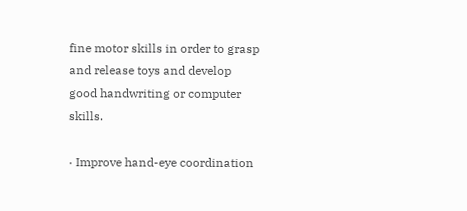fine motor skills in order to grasp and release toys and develop good handwriting or computer skills.

· Improve hand-eye coordination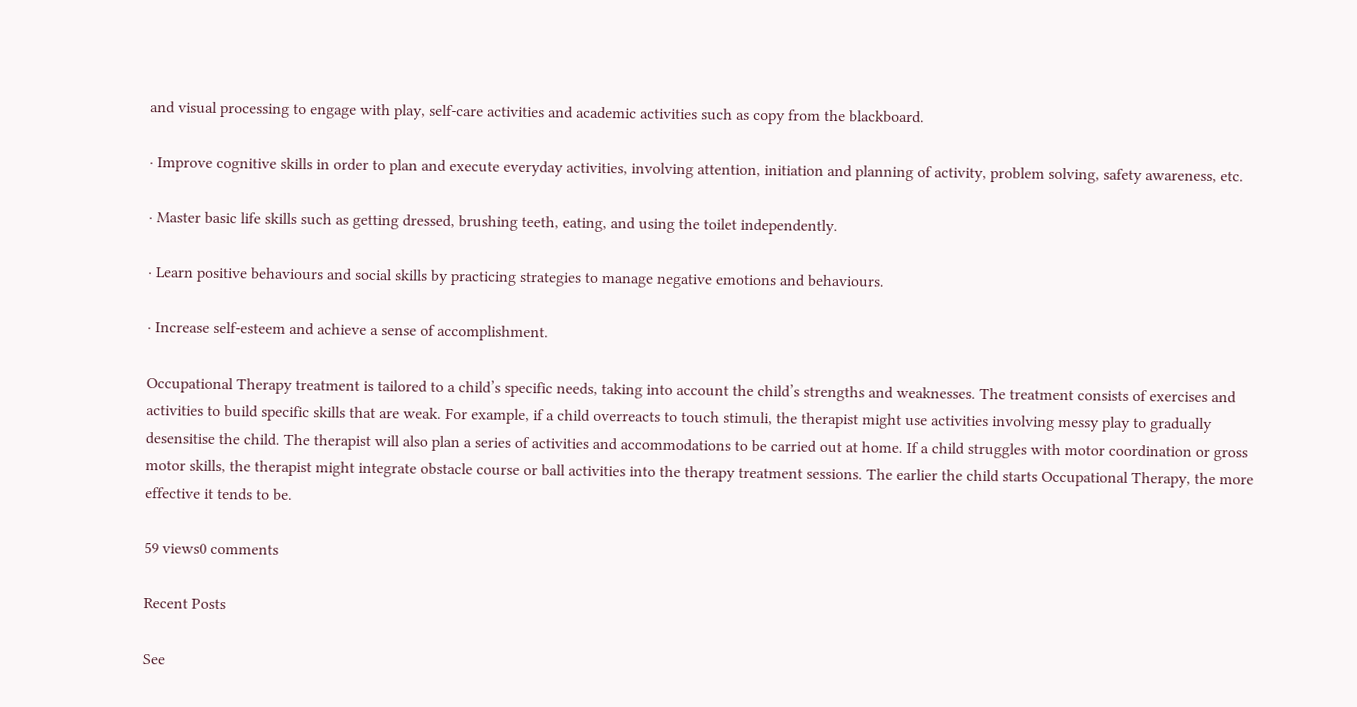and visual processing to engage with play, self-care activities and academic activities such as copy from the blackboard.

· Improve cognitive skills in order to plan and execute everyday activities, involving attention, initiation and planning of activity, problem solving, safety awareness, etc.

· Master basic life skills such as getting dressed, brushing teeth, eating, and using the toilet independently.

· Learn positive behaviours and social skills by practicing strategies to manage negative emotions and behaviours.

· Increase self-esteem and achieve a sense of accomplishment.

Occupational Therapy treatment is tailored to a child’s specific needs, taking into account the child’s strengths and weaknesses. The treatment consists of exercises and activities to build specific skills that are weak. For example, if a child overreacts to touch stimuli, the therapist might use activities involving messy play to gradually desensitise the child. The therapist will also plan a series of activities and accommodations to be carried out at home. If a child struggles with motor coordination or gross motor skills, the therapist might integrate obstacle course or ball activities into the therapy treatment sessions. The earlier the child starts Occupational Therapy, the more effective it tends to be.

59 views0 comments

Recent Posts

See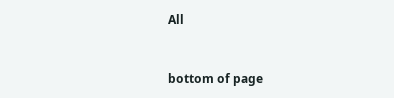All


bottom of page